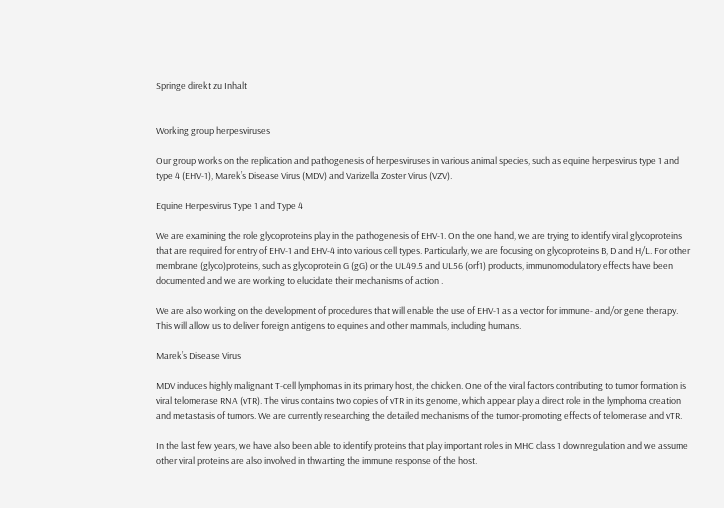Springe direkt zu Inhalt


Working group herpesviruses

Our group works on the replication and pathogenesis of herpesviruses in various animal species, such as equine herpesvirus type 1 and type 4 (EHV-1), Marek’s Disease Virus (MDV) and Varizella Zoster Virus (VZV).

Equine Herpesvirus Type 1 and Type 4

We are examining the role glycoproteins play in the pathogenesis of EHV-1. On the one hand, we are trying to identify viral glycoproteins that are required for entry of EHV-1 and EHV-4 into various cell types. Particularly, we are focusing on glycoproteins B, D and H/L. For other membrane (glyco)proteins, such as glycoprotein G (gG) or the UL49.5 and UL56 (orf1) products, immunomodulatory effects have been documented and we are working to elucidate their mechanisms of action .

We are also working on the development of procedures that will enable the use of EHV-1 as a vector for immune- and/or gene therapy. This will allow us to deliver foreign antigens to equines and other mammals, including humans.

Marek’s Disease Virus

MDV induces highly malignant T-cell lymphomas in its primary host, the chicken. One of the viral factors contributing to tumor formation is viral telomerase RNA (vTR). The virus contains two copies of vTR in its genome, which appear play a direct role in the lymphoma creation and metastasis of tumors. We are currently researching the detailed mechanisms of the tumor-promoting effects of telomerase and vTR.

In the last few years, we have also been able to identify proteins that play important roles in MHC class 1 downregulation and we assume other viral proteins are also involved in thwarting the immune response of the host.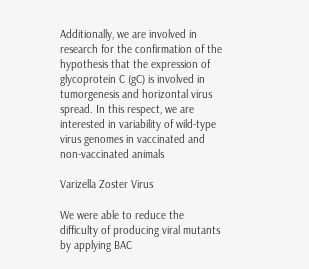Additionally, we are involved in research for the confirmation of the hypothesis that the expression of glycoprotein C (gC) is involved in tumorgenesis and horizontal virus spread. In this respect, we are interested in variability of wild-type virus genomes in vaccinated and non-vaccinated animals

Varizella Zoster Virus

We were able to reduce the difficulty of producing viral mutants by applying BAC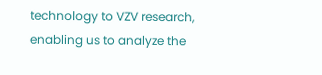technology to VZV research, enabling us to analyze the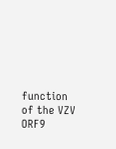function of the VZV ORF9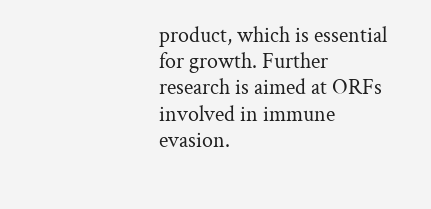product, which is essential for growth. Further research is aimed at ORFs involved in immune evasion.